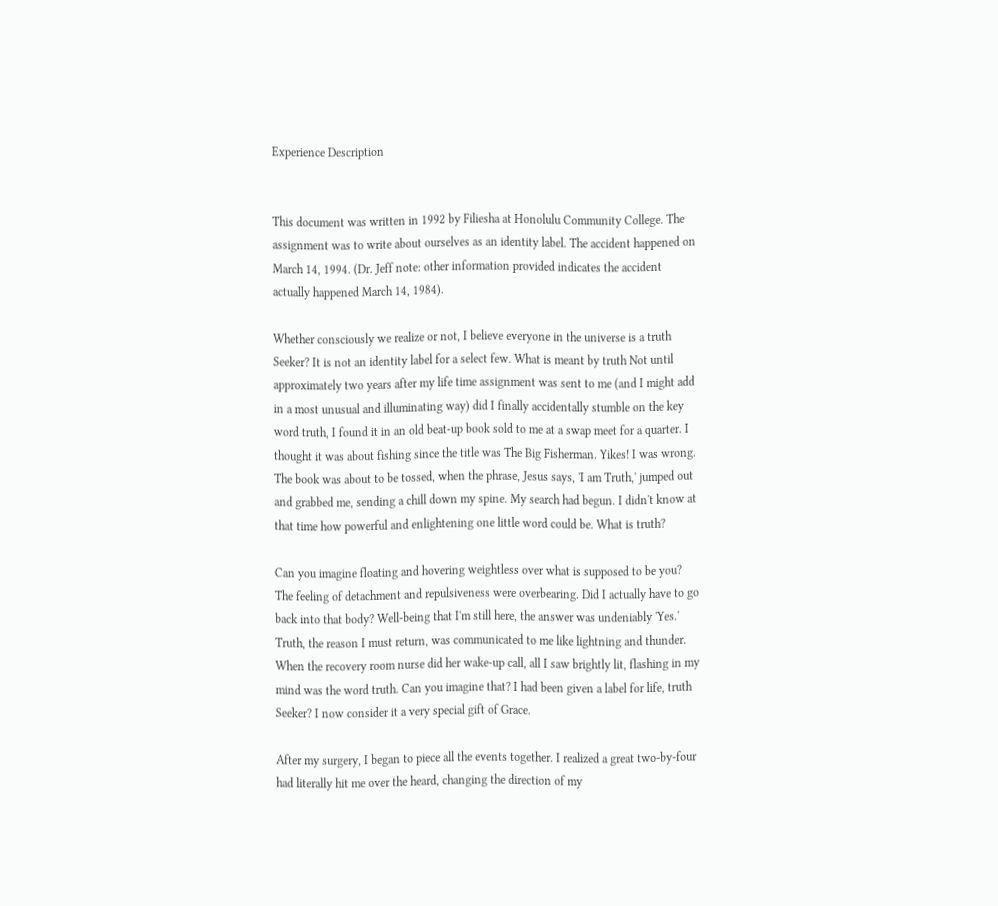Experience Description


This document was written in 1992 by Filiesha at Honolulu Community College. The assignment was to write about ourselves as an identity label. The accident happened on March 14, 1994. (Dr. Jeff note: other information provided indicates the accident actually happened March 14, 1984).

Whether consciously we realize or not, I believe everyone in the universe is a truth Seeker? It is not an identity label for a select few. What is meant by truth Not until approximately two years after my life time assignment was sent to me (and I might add in a most unusual and illuminating way) did I finally accidentally stumble on the key word truth, I found it in an old beat-up book sold to me at a swap meet for a quarter. I thought it was about fishing since the title was The Big Fisherman. Yikes! I was wrong. The book was about to be tossed, when the phrase, Jesus says, 'I am Truth,' jumped out and grabbed me, sending a chill down my spine. My search had begun. I didn't know at that time how powerful and enlightening one little word could be. What is truth?

Can you imagine floating and hovering weightless over what is supposed to be you? The feeling of detachment and repulsiveness were overbearing. Did I actually have to go back into that body? Well-being that I'm still here, the answer was undeniably 'Yes.' Truth, the reason I must return, was communicated to me like lightning and thunder. When the recovery room nurse did her wake-up call, all I saw brightly lit, flashing in my mind was the word truth. Can you imagine that? I had been given a label for life, truth Seeker? I now consider it a very special gift of Grace.

After my surgery, I began to piece all the events together. I realized a great two-by-four had literally hit me over the heard, changing the direction of my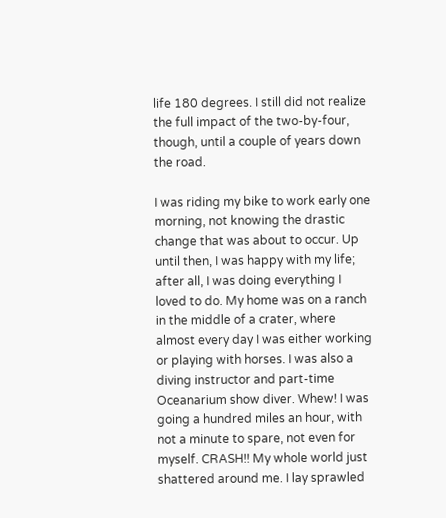life 180 degrees. I still did not realize the full impact of the two-by-four, though, until a couple of years down the road.

I was riding my bike to work early one morning, not knowing the drastic change that was about to occur. Up until then, I was happy with my life; after all, I was doing everything I loved to do. My home was on a ranch in the middle of a crater, where almost every day I was either working or playing with horses. I was also a diving instructor and part-time Oceanarium show diver. Whew! I was going a hundred miles an hour, with not a minute to spare, not even for myself. CRASH!! My whole world just shattered around me. I lay sprawled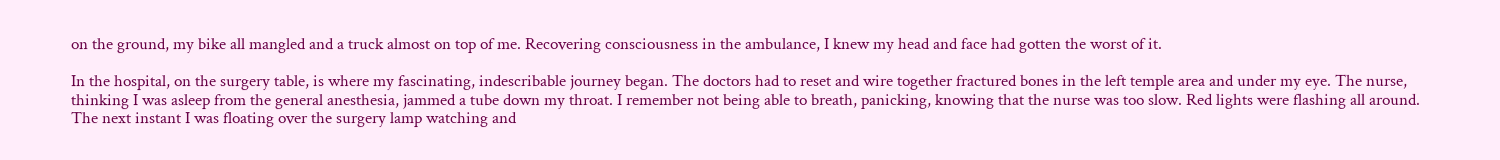on the ground, my bike all mangled and a truck almost on top of me. Recovering consciousness in the ambulance, I knew my head and face had gotten the worst of it.

In the hospital, on the surgery table, is where my fascinating, indescribable journey began. The doctors had to reset and wire together fractured bones in the left temple area and under my eye. The nurse, thinking I was asleep from the general anesthesia, jammed a tube down my throat. I remember not being able to breath, panicking, knowing that the nurse was too slow. Red lights were flashing all around. The next instant I was floating over the surgery lamp watching and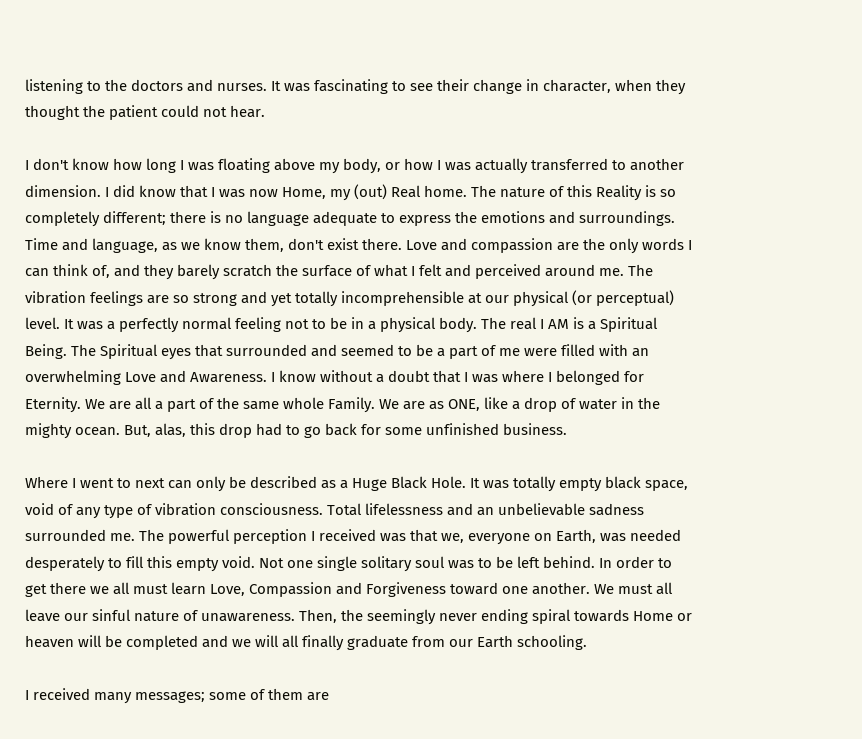listening to the doctors and nurses. It was fascinating to see their change in character, when they thought the patient could not hear.

I don't know how long I was floating above my body, or how I was actually transferred to another dimension. I did know that I was now Home, my (out) Real home. The nature of this Reality is so completely different; there is no language adequate to express the emotions and surroundings. Time and language, as we know them, don't exist there. Love and compassion are the only words I can think of, and they barely scratch the surface of what I felt and perceived around me. The vibration feelings are so strong and yet totally incomprehensible at our physical (or perceptual) level. It was a perfectly normal feeling not to be in a physical body. The real I AM is a Spiritual Being. The Spiritual eyes that surrounded and seemed to be a part of me were filled with an overwhelming Love and Awareness. I know without a doubt that I was where I belonged for Eternity. We are all a part of the same whole Family. We are as ONE, like a drop of water in the mighty ocean. But, alas, this drop had to go back for some unfinished business.

Where I went to next can only be described as a Huge Black Hole. It was totally empty black space, void of any type of vibration consciousness. Total lifelessness and an unbelievable sadness surrounded me. The powerful perception I received was that we, everyone on Earth, was needed desperately to fill this empty void. Not one single solitary soul was to be left behind. In order to get there we all must learn Love, Compassion and Forgiveness toward one another. We must all leave our sinful nature of unawareness. Then, the seemingly never ending spiral towards Home or heaven will be completed and we will all finally graduate from our Earth schooling.

I received many messages; some of them are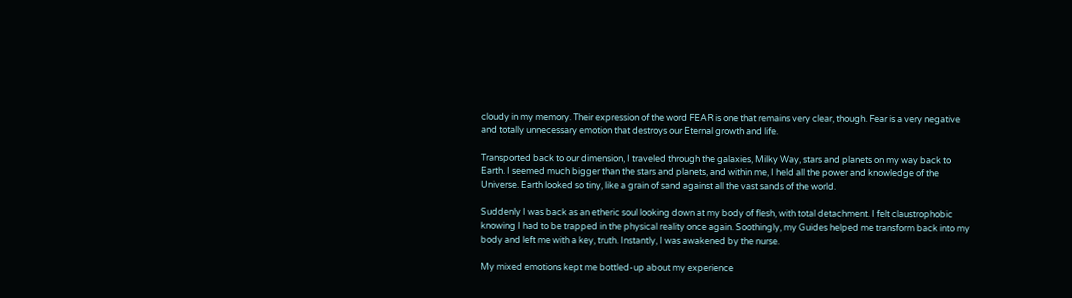cloudy in my memory. Their expression of the word FEAR is one that remains very clear, though. Fear is a very negative and totally unnecessary emotion that destroys our Eternal growth and life.

Transported back to our dimension, I traveled through the galaxies, Milky Way, stars and planets on my way back to Earth. I seemed much bigger than the stars and planets, and within me, I held all the power and knowledge of the Universe. Earth looked so tiny, like a grain of sand against all the vast sands of the world.

Suddenly I was back as an etheric soul looking down at my body of flesh, with total detachment. I felt claustrophobic knowing I had to be trapped in the physical reality once again. Soothingly, my Guides helped me transform back into my body and left me with a key, truth. Instantly, I was awakened by the nurse.

My mixed emotions kept me bottled-up about my experience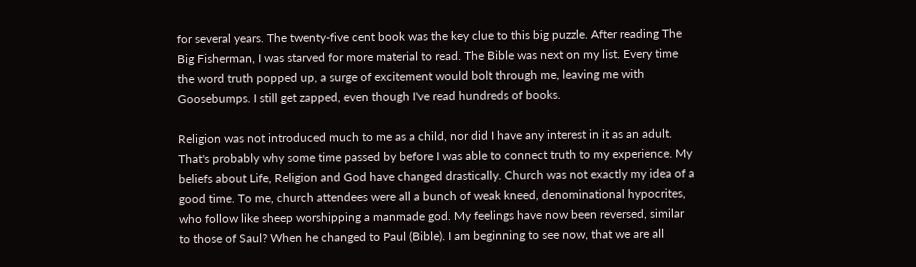for several years. The twenty-five cent book was the key clue to this big puzzle. After reading The Big Fisherman, I was starved for more material to read. The Bible was next on my list. Every time the word truth popped up, a surge of excitement would bolt through me, leaving me with Goosebumps. I still get zapped, even though I've read hundreds of books.

Religion was not introduced much to me as a child, nor did I have any interest in it as an adult. That's probably why some time passed by before I was able to connect truth to my experience. My beliefs about Life, Religion and God have changed drastically. Church was not exactly my idea of a good time. To me, church attendees were all a bunch of weak kneed, denominational hypocrites, who follow like sheep worshipping a manmade god. My feelings have now been reversed, similar to those of Saul? When he changed to Paul (Bible). I am beginning to see now, that we are all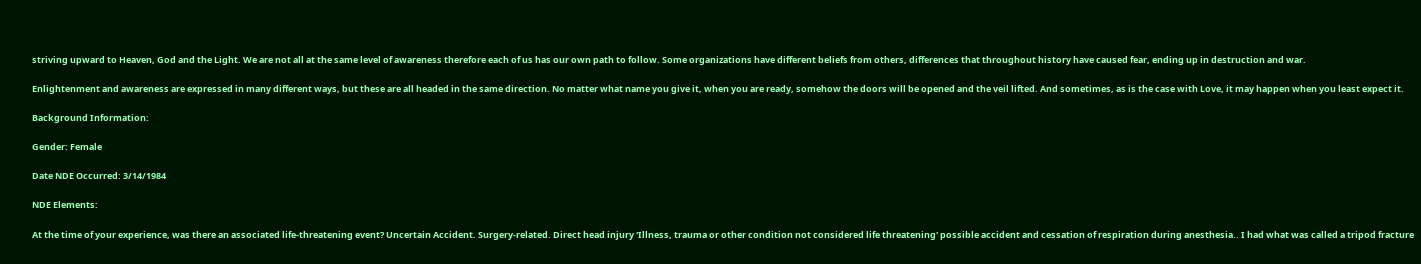striving upward to Heaven, God and the Light. We are not all at the same level of awareness therefore each of us has our own path to follow. Some organizations have different beliefs from others, differences that throughout history have caused fear, ending up in destruction and war.

Enlightenment and awareness are expressed in many different ways, but these are all headed in the same direction. No matter what name you give it, when you are ready, somehow the doors will be opened and the veil lifted. And sometimes, as is the case with Love, it may happen when you least expect it.

Background Information:

Gender: Female

Date NDE Occurred: 3/14/1984

NDE Elements:

At the time of your experience, was there an associated life-threatening event? Uncertain Accident. Surgery-related. Direct head injury 'Illness, trauma or other condition not considered life threatening' possible accident and cessation of respiration during anesthesia.. I had what was called a tripod fracture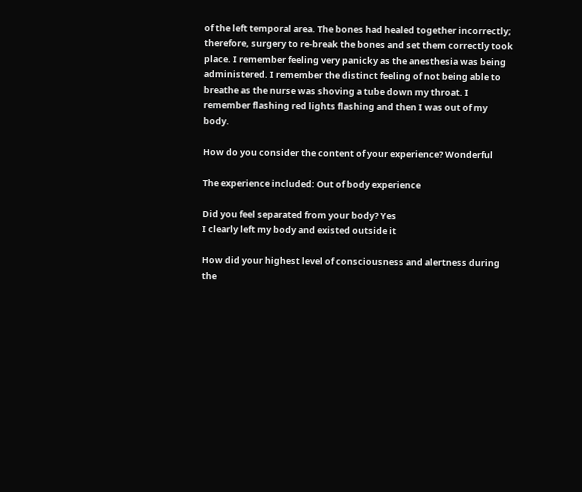of the left temporal area. The bones had healed together incorrectly; therefore, surgery to re-break the bones and set them correctly took place. I remember feeling very panicky as the anesthesia was being administered. I remember the distinct feeling of not being able to breathe as the nurse was shoving a tube down my throat. I remember flashing red lights flashing and then I was out of my body.

How do you consider the content of your experience? Wonderful

The experience included: Out of body experience

Did you feel separated from your body? Yes
I clearly left my body and existed outside it

How did your highest level of consciousness and alertness during the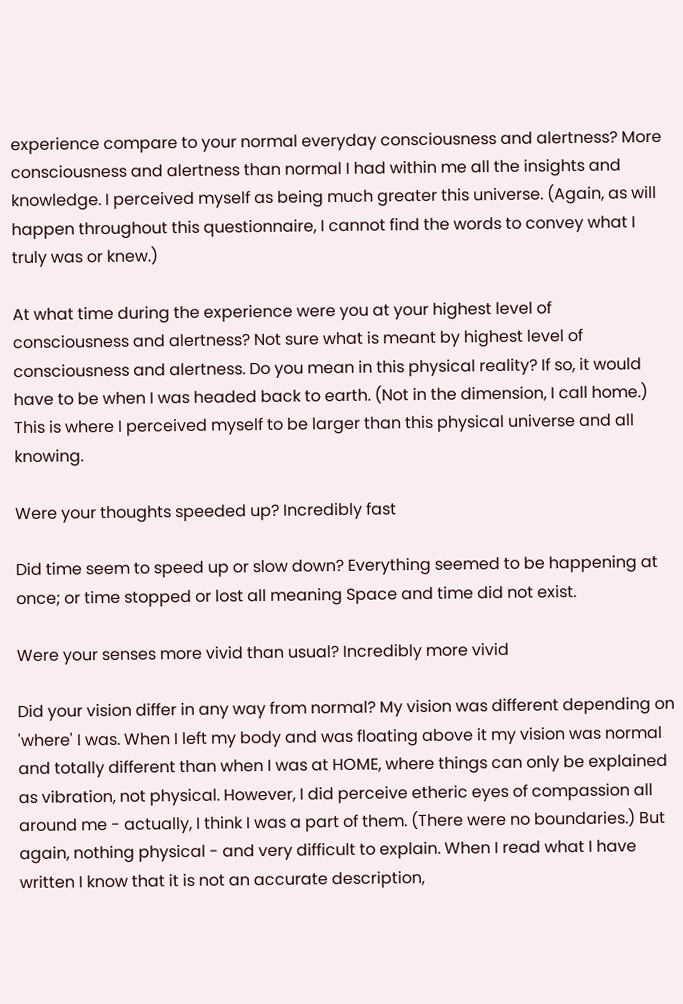experience compare to your normal everyday consciousness and alertness? More consciousness and alertness than normal I had within me all the insights and knowledge. I perceived myself as being much greater this universe. (Again, as will happen throughout this questionnaire, I cannot find the words to convey what I truly was or knew.)

At what time during the experience were you at your highest level of consciousness and alertness? Not sure what is meant by highest level of consciousness and alertness. Do you mean in this physical reality? If so, it would have to be when I was headed back to earth. (Not in the dimension, I call home.) This is where I perceived myself to be larger than this physical universe and all knowing.

Were your thoughts speeded up? Incredibly fast

Did time seem to speed up or slow down? Everything seemed to be happening at once; or time stopped or lost all meaning Space and time did not exist.

Were your senses more vivid than usual? Incredibly more vivid

Did your vision differ in any way from normal? My vision was different depending on 'where' I was. When I left my body and was floating above it my vision was normal and totally different than when I was at HOME, where things can only be explained as vibration, not physical. However, I did perceive etheric eyes of compassion all around me - actually, I think I was a part of them. (There were no boundaries.) But again, nothing physical - and very difficult to explain. When I read what I have written I know that it is not an accurate description,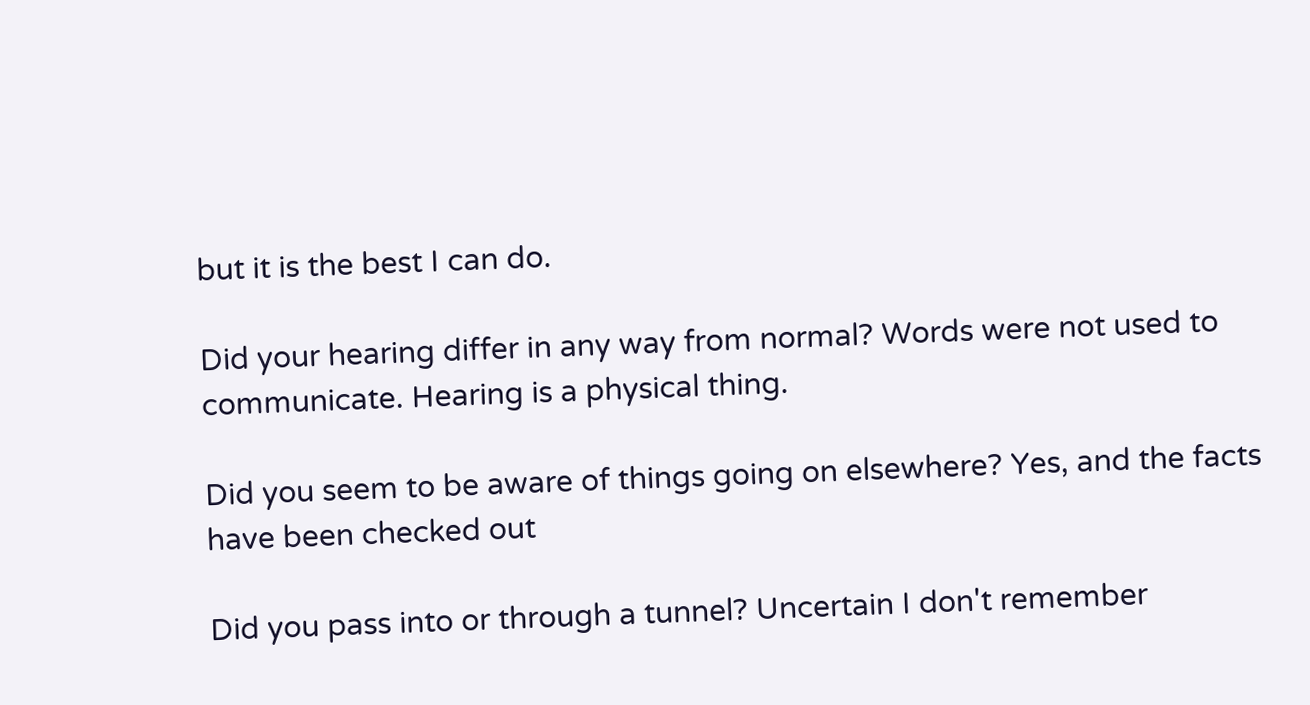but it is the best I can do.

Did your hearing differ in any way from normal? Words were not used to communicate. Hearing is a physical thing.

Did you seem to be aware of things going on elsewhere? Yes, and the facts have been checked out

Did you pass into or through a tunnel? Uncertain I don't remember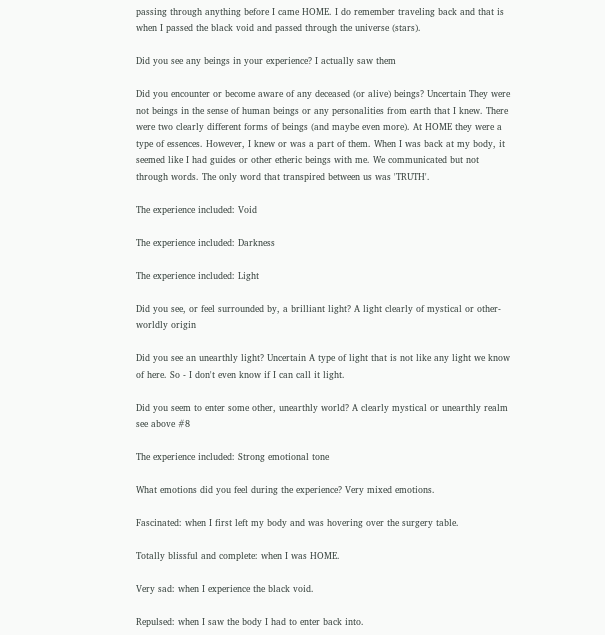passing through anything before I came HOME. I do remember traveling back and that is when I passed the black void and passed through the universe (stars).

Did you see any beings in your experience? I actually saw them

Did you encounter or become aware of any deceased (or alive) beings? Uncertain They were not beings in the sense of human beings or any personalities from earth that I knew. There were two clearly different forms of beings (and maybe even more). At HOME they were a type of essences. However, I knew or was a part of them. When I was back at my body, it seemed like I had guides or other etheric beings with me. We communicated but not through words. The only word that transpired between us was 'TRUTH'.

The experience included: Void

The experience included: Darkness

The experience included: Light

Did you see, or feel surrounded by, a brilliant light? A light clearly of mystical or other-worldly origin

Did you see an unearthly light? Uncertain A type of light that is not like any light we know of here. So - I don't even know if I can call it light.

Did you seem to enter some other, unearthly world? A clearly mystical or unearthly realm see above #8

The experience included: Strong emotional tone

What emotions did you feel during the experience? Very mixed emotions.

Fascinated: when I first left my body and was hovering over the surgery table.

Totally blissful and complete: when I was HOME.

Very sad: when I experience the black void.

Repulsed: when I saw the body I had to enter back into.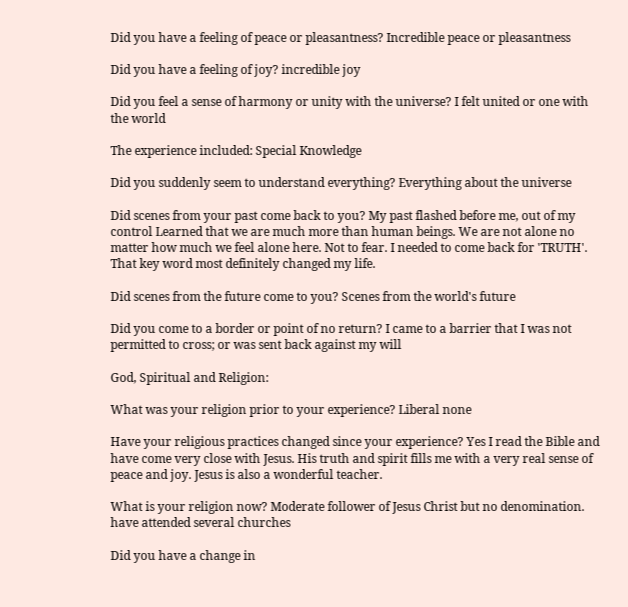Did you have a feeling of peace or pleasantness? Incredible peace or pleasantness

Did you have a feeling of joy? incredible joy

Did you feel a sense of harmony or unity with the universe? I felt united or one with the world

The experience included: Special Knowledge

Did you suddenly seem to understand everything? Everything about the universe

Did scenes from your past come back to you? My past flashed before me, out of my control Learned that we are much more than human beings. We are not alone no matter how much we feel alone here. Not to fear. I needed to come back for 'TRUTH'. That key word most definitely changed my life.

Did scenes from the future come to you? Scenes from the world's future

Did you come to a border or point of no return? I came to a barrier that I was not permitted to cross; or was sent back against my will

God, Spiritual and Religion:

What was your religion prior to your experience? Liberal none

Have your religious practices changed since your experience? Yes I read the Bible and have come very close with Jesus. His truth and spirit fills me with a very real sense of peace and joy. Jesus is also a wonderful teacher.

What is your religion now? Moderate follower of Jesus Christ but no denomination. have attended several churches

Did you have a change in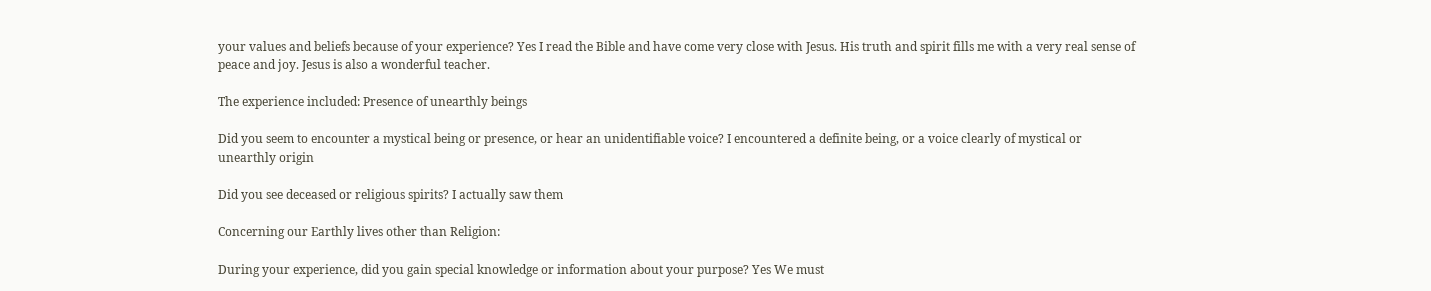your values and beliefs because of your experience? Yes I read the Bible and have come very close with Jesus. His truth and spirit fills me with a very real sense of peace and joy. Jesus is also a wonderful teacher.

The experience included: Presence of unearthly beings

Did you seem to encounter a mystical being or presence, or hear an unidentifiable voice? I encountered a definite being, or a voice clearly of mystical or unearthly origin

Did you see deceased or religious spirits? I actually saw them

Concerning our Earthly lives other than Religion:

During your experience, did you gain special knowledge or information about your purpose? Yes We must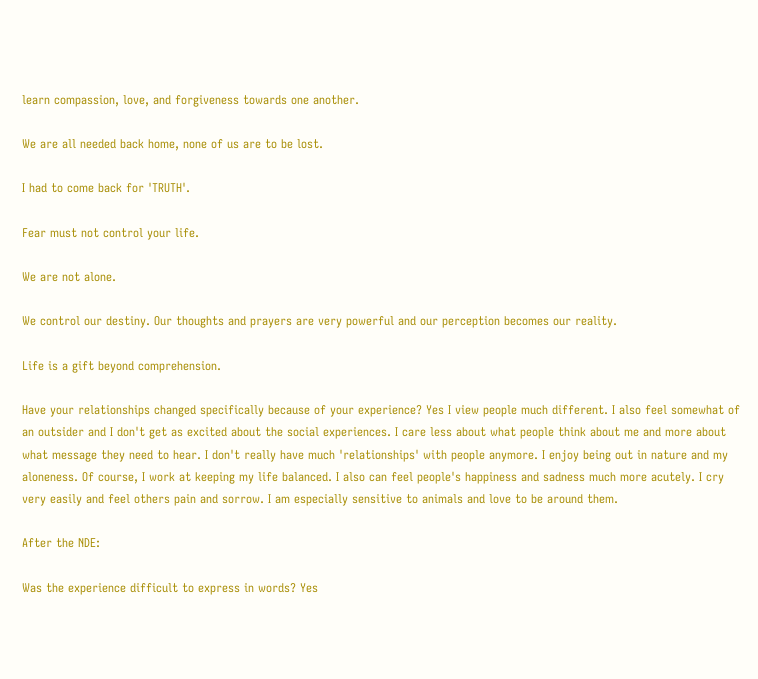learn compassion, love, and forgiveness towards one another.

We are all needed back home, none of us are to be lost.

I had to come back for 'TRUTH'.

Fear must not control your life.

We are not alone.

We control our destiny. Our thoughts and prayers are very powerful and our perception becomes our reality.

Life is a gift beyond comprehension.

Have your relationships changed specifically because of your experience? Yes I view people much different. I also feel somewhat of an outsider and I don't get as excited about the social experiences. I care less about what people think about me and more about what message they need to hear. I don't really have much 'relationships' with people anymore. I enjoy being out in nature and my aloneness. Of course, I work at keeping my life balanced. I also can feel people's happiness and sadness much more acutely. I cry very easily and feel others pain and sorrow. I am especially sensitive to animals and love to be around them.

After the NDE:

Was the experience difficult to express in words? Yes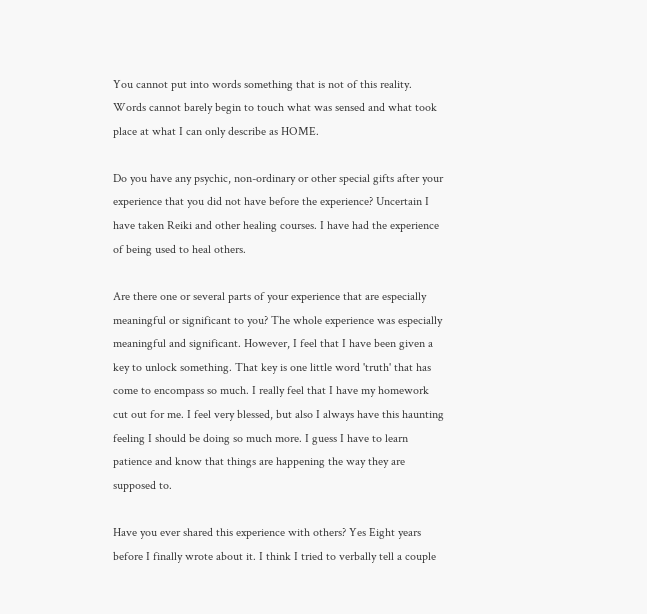You cannot put into words something that is not of this reality. Words cannot barely begin to touch what was sensed and what took place at what I can only describe as HOME.

Do you have any psychic, non-ordinary or other special gifts after your experience that you did not have before the experience? Uncertain I have taken Reiki and other healing courses. I have had the experience of being used to heal others.

Are there one or several parts of your experience that are especially meaningful or significant to you? The whole experience was especially meaningful and significant. However, I feel that I have been given a key to unlock something. That key is one little word 'truth' that has come to encompass so much. I really feel that I have my homework cut out for me. I feel very blessed, but also I always have this haunting feeling I should be doing so much more. I guess I have to learn patience and know that things are happening the way they are supposed to.

Have you ever shared this experience with others? Yes Eight years before I finally wrote about it. I think I tried to verbally tell a couple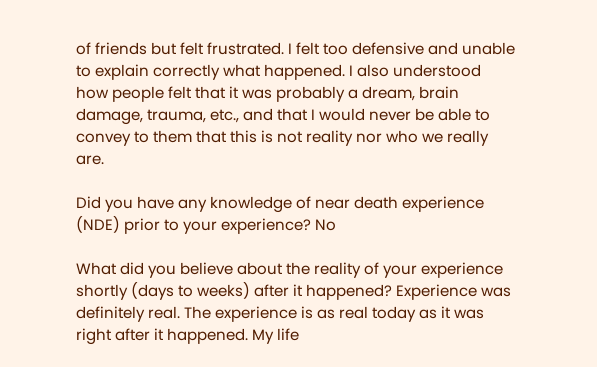of friends but felt frustrated. I felt too defensive and unable to explain correctly what happened. I also understood how people felt that it was probably a dream, brain damage, trauma, etc., and that I would never be able to convey to them that this is not reality nor who we really are.

Did you have any knowledge of near death experience (NDE) prior to your experience? No

What did you believe about the reality of your experience shortly (days to weeks) after it happened? Experience was definitely real. The experience is as real today as it was right after it happened. My life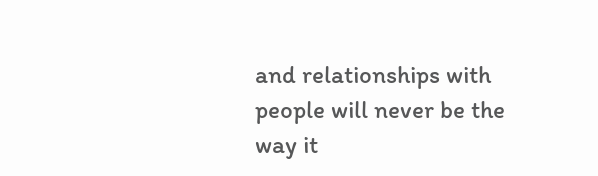and relationships with people will never be the way it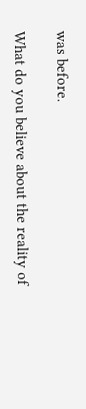was before.

What do you believe about the reality of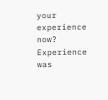your experience now? Experience was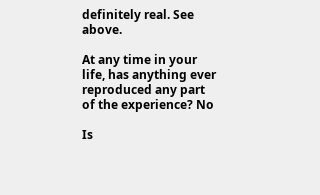definitely real. See above.

At any time in your life, has anything ever reproduced any part of the experience? No

Is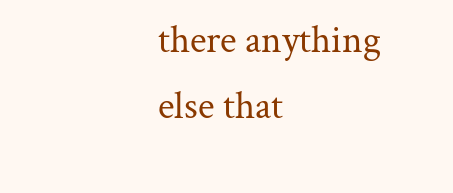there anything else that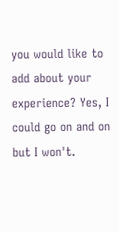you would like to add about your experience? Yes, I could go on and on but I won't.